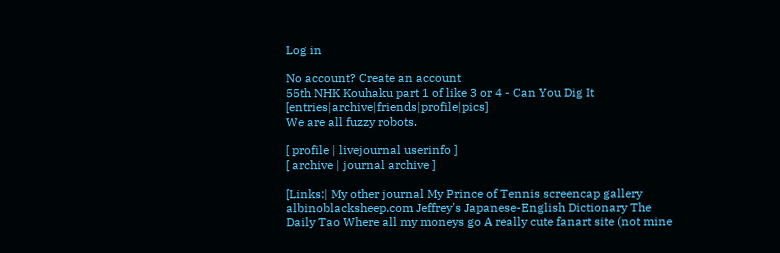Log in

No account? Create an account
55th NHK Kouhaku part 1 of like 3 or 4 - Can You Dig It [entries|archive|friends|profile|pics]
We are all fuzzy robots.

[ profile | livejournal userinfo ]
[ archive | journal archive ]

[Links:| My other journal My Prince of Tennis screencap gallery albinoblacksheep.com Jeffrey's Japanese-English Dictionary The Daily Tao Where all my moneys go A really cute fanart site (not mine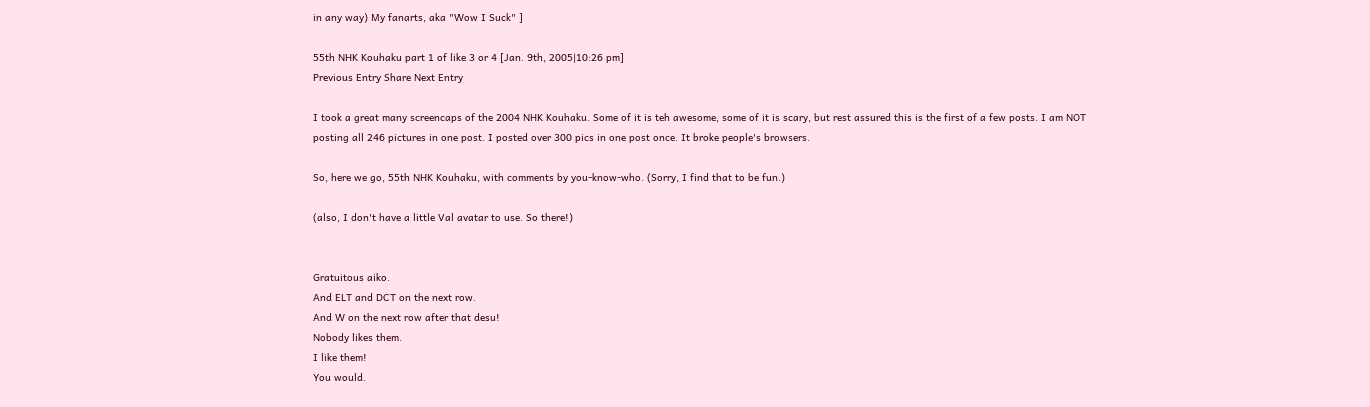in any way) My fanarts, aka "Wow I Suck" ]

55th NHK Kouhaku part 1 of like 3 or 4 [Jan. 9th, 2005|10:26 pm]
Previous Entry Share Next Entry

I took a great many screencaps of the 2004 NHK Kouhaku. Some of it is teh awesome, some of it is scary, but rest assured this is the first of a few posts. I am NOT posting all 246 pictures in one post. I posted over 300 pics in one post once. It broke people's browsers.

So, here we go, 55th NHK Kouhaku, with comments by you-know-who. (Sorry, I find that to be fun.)

(also, I don't have a little Val avatar to use. So there!)


Gratuitous aiko.
And ELT and DCT on the next row.
And W on the next row after that desu!
Nobody likes them.
I like them!
You would.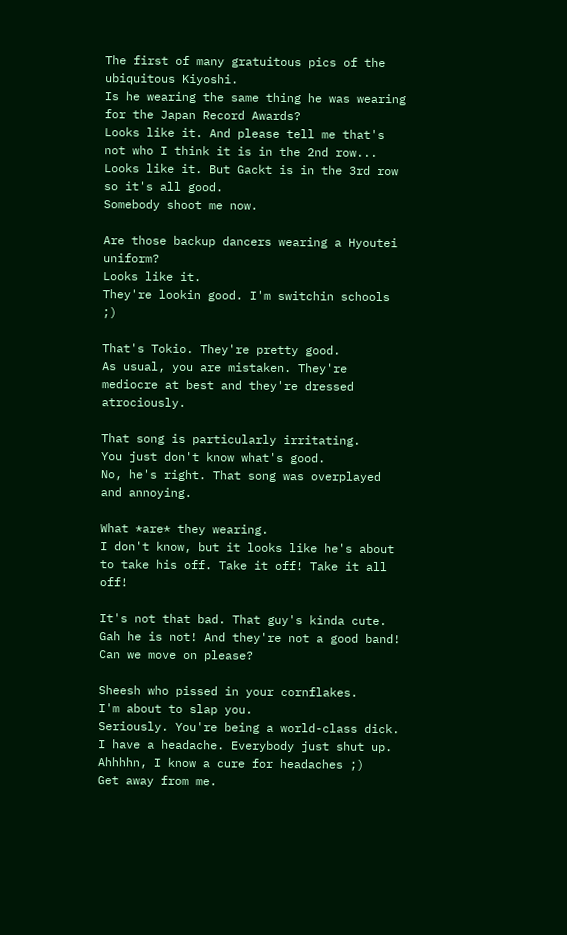The first of many gratuitous pics of the ubiquitous Kiyoshi.
Is he wearing the same thing he was wearing for the Japan Record Awards?
Looks like it. And please tell me that's not who I think it is in the 2nd row...
Looks like it. But Gackt is in the 3rd row so it's all good.
Somebody shoot me now.

Are those backup dancers wearing a Hyoutei uniform?
Looks like it.
They're lookin good. I'm switchin schools ;)

That's Tokio. They're pretty good.
As usual, you are mistaken. They're mediocre at best and they're dressed atrociously.

That song is particularly irritating.
You just don't know what's good.
No, he's right. That song was overplayed and annoying.

What *are* they wearing.
I don't know, but it looks like he's about to take his off. Take it off! Take it all off!

It's not that bad. That guy's kinda cute.
Gah he is not! And they're not a good band! Can we move on please?

Sheesh who pissed in your cornflakes.
I'm about to slap you.
Seriously. You're being a world-class dick.
I have a headache. Everybody just shut up.
Ahhhhn, I know a cure for headaches ;)
Get away from me.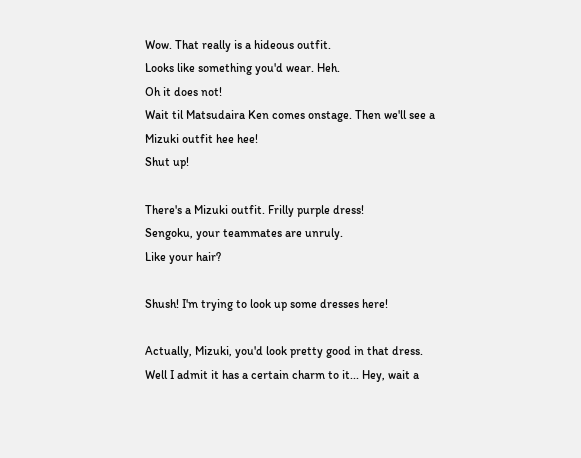Wow. That really is a hideous outfit.
Looks like something you'd wear. Heh.
Oh it does not!
Wait til Matsudaira Ken comes onstage. Then we'll see a Mizuki outfit hee hee!
Shut up!

There's a Mizuki outfit. Frilly purple dress!
Sengoku, your teammates are unruly.
Like your hair?

Shush! I'm trying to look up some dresses here!

Actually, Mizuki, you'd look pretty good in that dress.
Well I admit it has a certain charm to it... Hey, wait a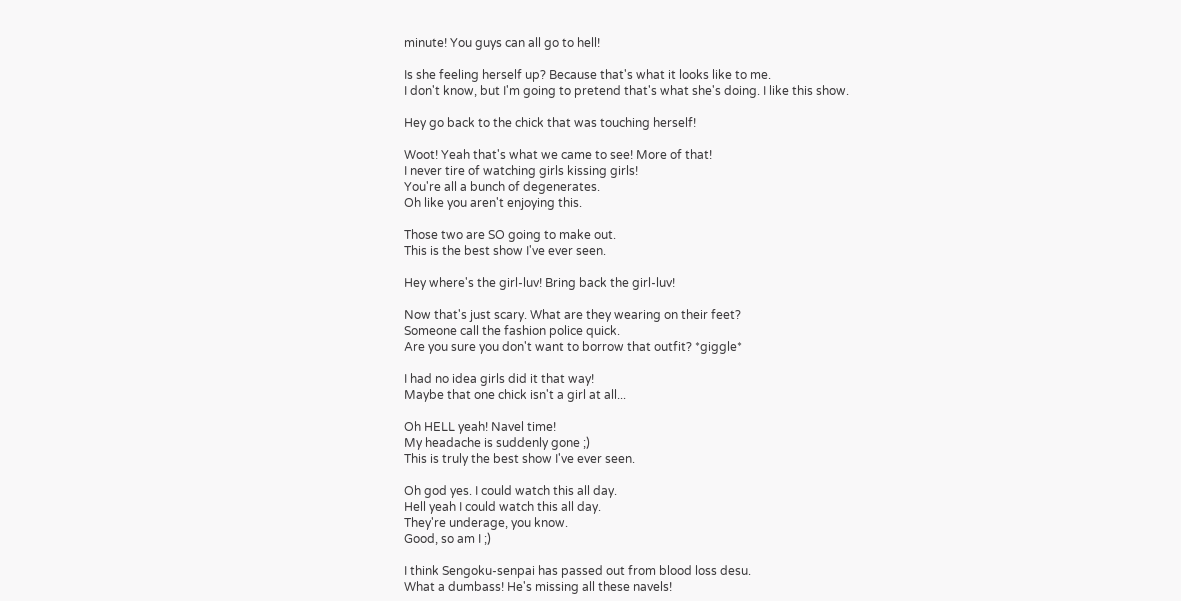minute! You guys can all go to hell!

Is she feeling herself up? Because that's what it looks like to me.
I don't know, but I'm going to pretend that's what she's doing. I like this show.

Hey go back to the chick that was touching herself!

Woot! Yeah that's what we came to see! More of that!
I never tire of watching girls kissing girls!
You're all a bunch of degenerates.
Oh like you aren't enjoying this.

Those two are SO going to make out.
This is the best show I've ever seen.

Hey where's the girl-luv! Bring back the girl-luv!

Now that's just scary. What are they wearing on their feet?
Someone call the fashion police quick.
Are you sure you don't want to borrow that outfit? *giggle*

I had no idea girls did it that way!
Maybe that one chick isn't a girl at all...

Oh HELL yeah! Navel time!
My headache is suddenly gone ;)
This is truly the best show I've ever seen.

Oh god yes. I could watch this all day.
Hell yeah I could watch this all day.
They're underage, you know.
Good, so am I ;)

I think Sengoku-senpai has passed out from blood loss desu.
What a dumbass! He's missing all these navels!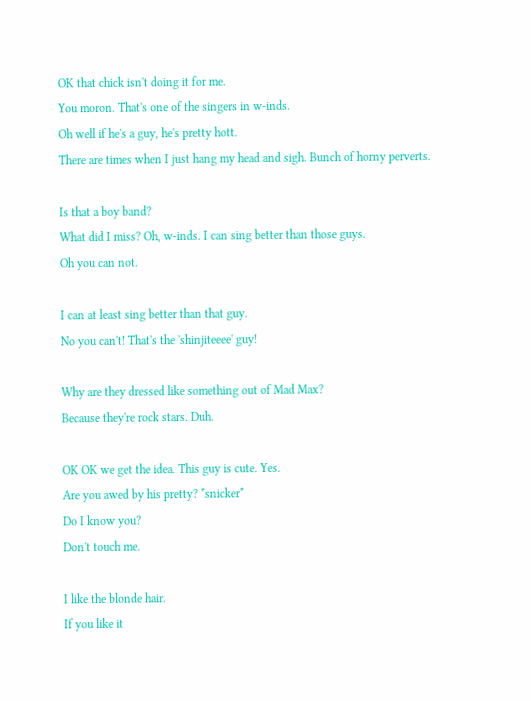OK that chick isn't doing it for me.
You moron. That's one of the singers in w-inds.
Oh well if he's a guy, he's pretty hott.
There are times when I just hang my head and sigh. Bunch of horny perverts.

Is that a boy band?
What did I miss? Oh, w-inds. I can sing better than those guys.
Oh you can not.

I can at least sing better than that guy.
No you can't! That's the 'shinjiteeee' guy!

Why are they dressed like something out of Mad Max?
Because they're rock stars. Duh.

OK OK we get the idea. This guy is cute. Yes.
Are you awed by his pretty? *snicker*
Do I know you?
Don't touch me.

I like the blonde hair.
If you like it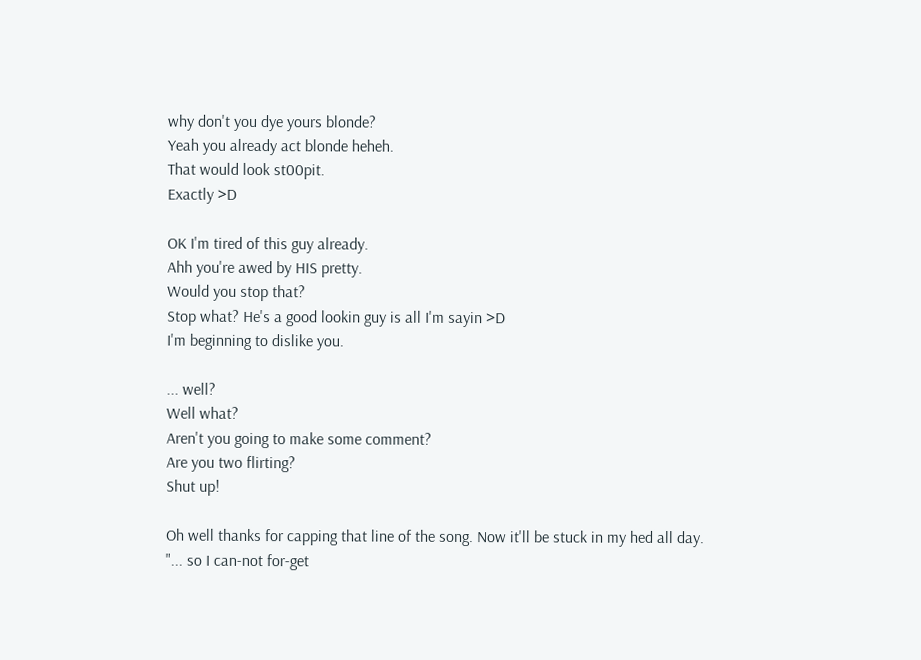why don't you dye yours blonde?
Yeah you already act blonde heheh.
That would look st00pit.
Exactly >D

OK I'm tired of this guy already.
Ahh you're awed by HIS pretty.
Would you stop that?
Stop what? He's a good lookin guy is all I'm sayin >D
I'm beginning to dislike you.

... well?
Well what?
Aren't you going to make some comment?
Are you two flirting?
Shut up!

Oh well thanks for capping that line of the song. Now it'll be stuck in my hed all day.
"... so I can-not for-get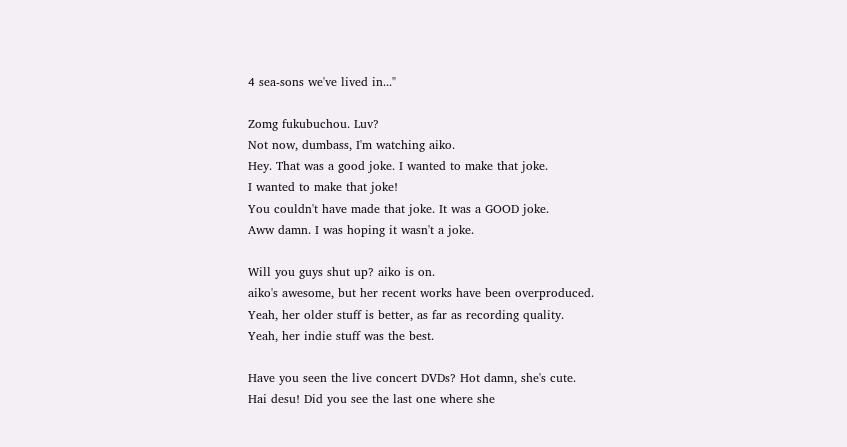4 sea-sons we've lived in..."

Zomg fukubuchou. Luv?
Not now, dumbass, I'm watching aiko.
Hey. That was a good joke. I wanted to make that joke.
I wanted to make that joke!
You couldn't have made that joke. It was a GOOD joke.
Aww damn. I was hoping it wasn't a joke.

Will you guys shut up? aiko is on.
aiko's awesome, but her recent works have been overproduced.
Yeah, her older stuff is better, as far as recording quality.
Yeah, her indie stuff was the best.

Have you seen the live concert DVDs? Hot damn, she's cute.
Hai desu! Did you see the last one where she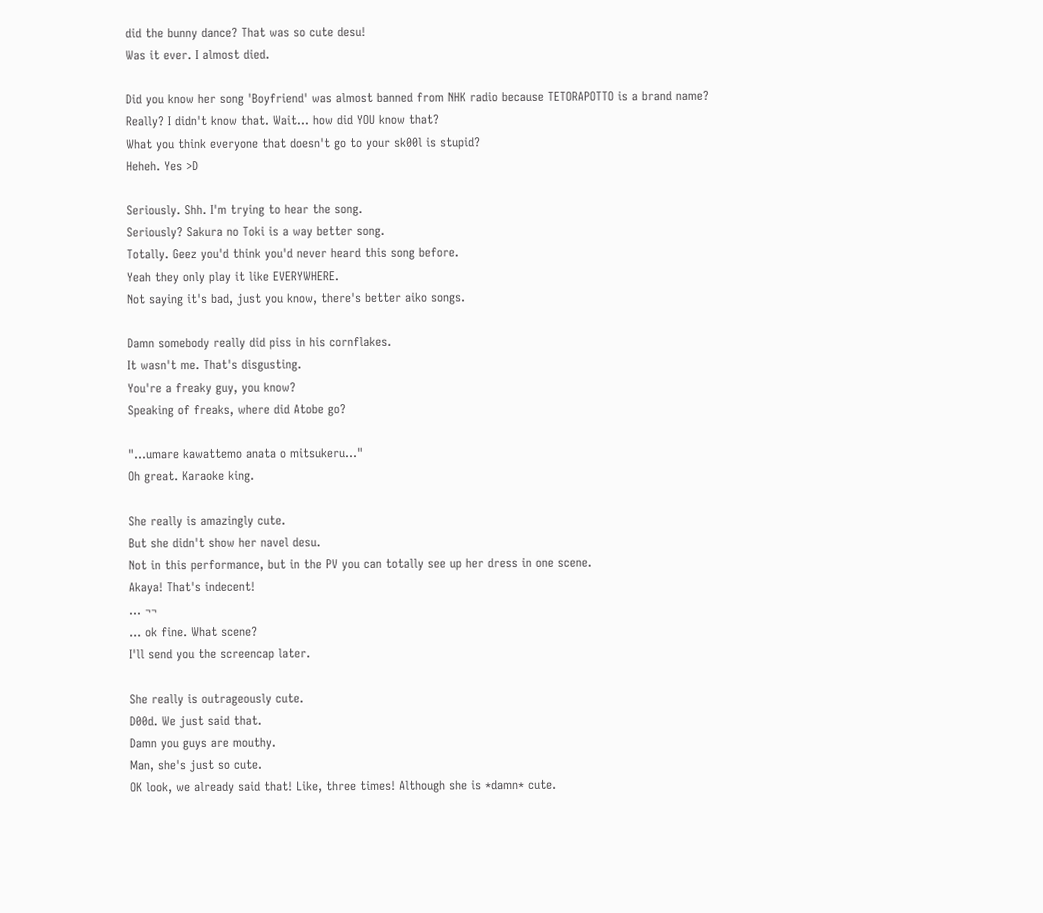did the bunny dance? That was so cute desu!
Was it ever. I almost died.

Did you know her song 'Boyfriend' was almost banned from NHK radio because TETORAPOTTO is a brand name?
Really? I didn't know that. Wait... how did YOU know that?
What you think everyone that doesn't go to your sk00l is stupid?
Heheh. Yes >D

Seriously. Shh. I'm trying to hear the song.
Seriously? Sakura no Toki is a way better song.
Totally. Geez you'd think you'd never heard this song before.
Yeah they only play it like EVERYWHERE.
Not saying it's bad, just you know, there's better aiko songs.

Damn somebody really did piss in his cornflakes.
It wasn't me. That's disgusting.
You're a freaky guy, you know?
Speaking of freaks, where did Atobe go?

"...umare kawattemo anata o mitsukeru..."
Oh great. Karaoke king.

She really is amazingly cute.
But she didn't show her navel desu.
Not in this performance, but in the PV you can totally see up her dress in one scene.
Akaya! That's indecent!
... ¬¬
... ok fine. What scene?
I'll send you the screencap later.

She really is outrageously cute.
D00d. We just said that.
Damn you guys are mouthy.
Man, she's just so cute.
OK look, we already said that! Like, three times! Although she is *damn* cute.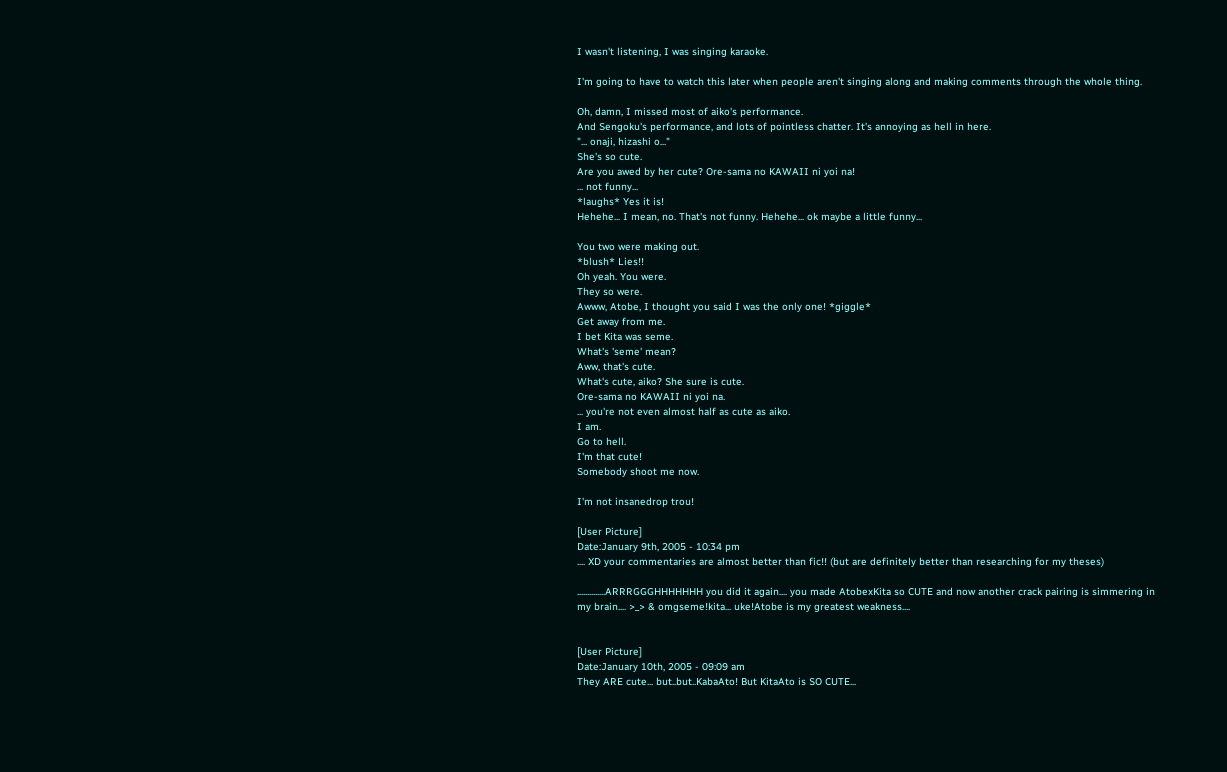I wasn't listening, I was singing karaoke.

I'm going to have to watch this later when people aren't singing along and making comments through the whole thing.

Oh, damn, I missed most of aiko's performance.
And Sengoku's performance, and lots of pointless chatter. It's annoying as hell in here.
"... onaji, hizashi o..."
She's so cute.
Are you awed by her cute? Ore-sama no KAWAII ni yoi na!
... not funny...
*laughs* Yes it is!
Hehehe... I mean, no. That's not funny. Hehehe... ok maybe a little funny...

You two were making out.
*blush* Lies!!
Oh yeah. You were.
They so were.
Awww, Atobe, I thought you said I was the only one! *giggle*
Get away from me.
I bet Kita was seme.
What's 'seme' mean?
Aww, that's cute.
What's cute, aiko? She sure is cute.
Ore-sama no KAWAII ni yoi na.
... you're not even almost half as cute as aiko.
I am.
Go to hell.
I'm that cute!
Somebody shoot me now.

I'm not insanedrop trou!

[User Picture]
Date:January 9th, 2005 - 10:34 pm
.... XD your commentaries are almost better than fic!! (but are definitely better than researching for my theses)

..............ARRRGGGHHHHHHH you did it again.... you made AtobexKita so CUTE and now another crack pairing is simmering in my brain.... >_> & omgseme!kita... uke!Atobe is my greatest weakness....


[User Picture]
Date:January 10th, 2005 - 09:09 am
They ARE cute... but..but..KabaAto! But KitaAto is SO CUTE...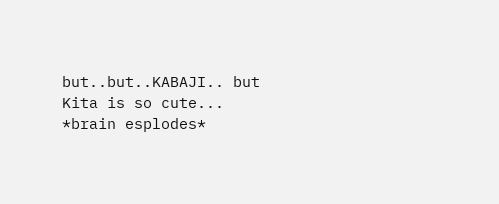but..but..KABAJI.. but Kita is so cute...
*brain esplodes*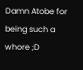Damn Atobe for being such a whore ;D